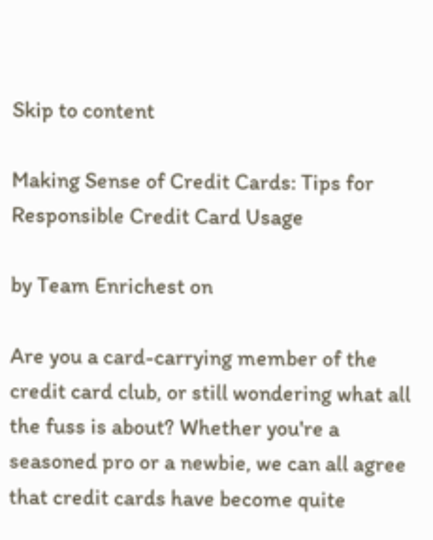Skip to content

Making Sense of Credit Cards: Tips for Responsible Credit Card Usage

by Team Enrichest on

Are you a card-carrying member of the credit card club, or still wondering what all the fuss is about? Whether you're a seasoned pro or a newbie, we can all agree that credit cards have become quite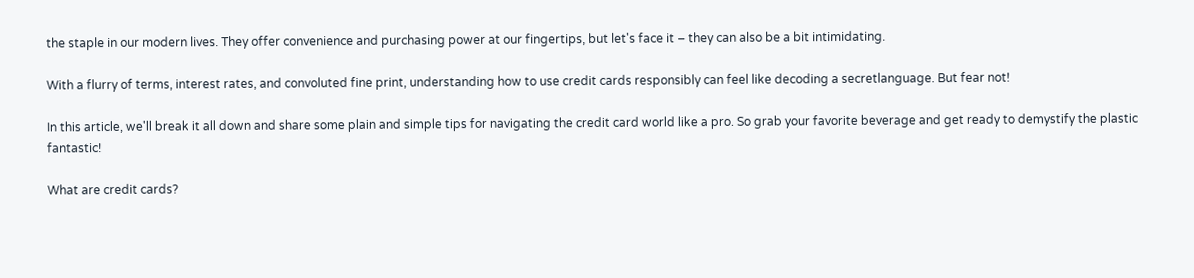the staple in our modern lives. They offer convenience and purchasing power at our fingertips, but let's face it – they can also be a bit intimidating.

With a flurry of terms, interest rates, and convoluted fine print, understanding how to use credit cards responsibly can feel like decoding a secretlanguage. But fear not!

In this article, we'll break it all down and share some plain and simple tips for navigating the credit card world like a pro. So grab your favorite beverage and get ready to demystify the plastic fantastic!

What are credit cards?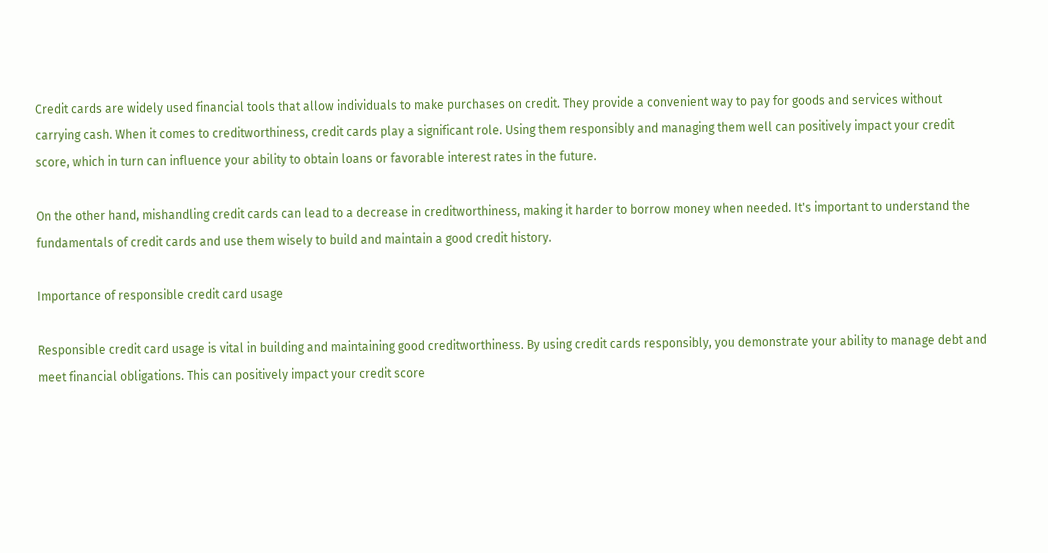Credit cards are widely used financial tools that allow individuals to make purchases on credit. They provide a convenient way to pay for goods and services without carrying cash. When it comes to creditworthiness, credit cards play a significant role. Using them responsibly and managing them well can positively impact your credit score, which in turn can influence your ability to obtain loans or favorable interest rates in the future.

On the other hand, mishandling credit cards can lead to a decrease in creditworthiness, making it harder to borrow money when needed. It's important to understand the fundamentals of credit cards and use them wisely to build and maintain a good credit history.

Importance of responsible credit card usage

Responsible credit card usage is vital in building and maintaining good creditworthiness. By using credit cards responsibly, you demonstrate your ability to manage debt and meet financial obligations. This can positively impact your credit score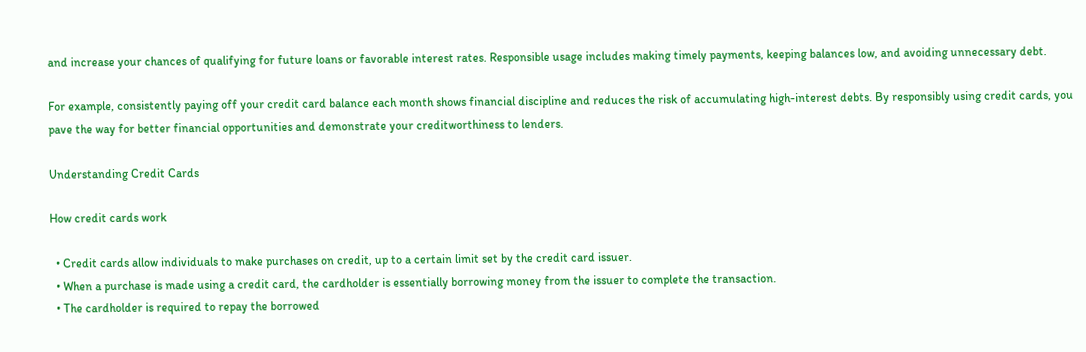and increase your chances of qualifying for future loans or favorable interest rates. Responsible usage includes making timely payments, keeping balances low, and avoiding unnecessary debt.

For example, consistently paying off your credit card balance each month shows financial discipline and reduces the risk of accumulating high-interest debts. By responsibly using credit cards, you pave the way for better financial opportunities and demonstrate your creditworthiness to lenders.

Understanding Credit Cards

How credit cards work

  • Credit cards allow individuals to make purchases on credit, up to a certain limit set by the credit card issuer.
  • When a purchase is made using a credit card, the cardholder is essentially borrowing money from the issuer to complete the transaction.
  • The cardholder is required to repay the borrowed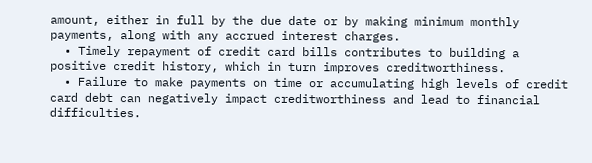amount, either in full by the due date or by making minimum monthly payments, along with any accrued interest charges.
  • Timely repayment of credit card bills contributes to building a positive credit history, which in turn improves creditworthiness.
  • Failure to make payments on time or accumulating high levels of credit card debt can negatively impact creditworthiness and lead to financial difficulties.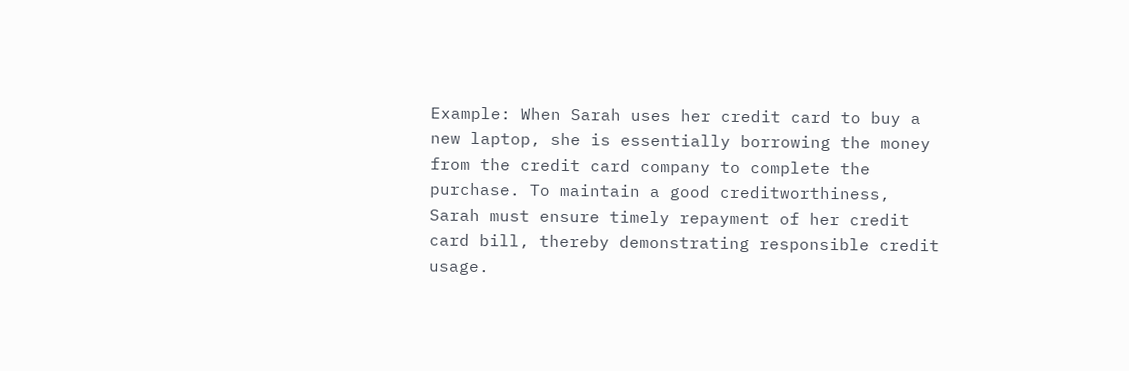Example: When Sarah uses her credit card to buy a new laptop, she is essentially borrowing the money from the credit card company to complete the purchase. To maintain a good creditworthiness, Sarah must ensure timely repayment of her credit card bill, thereby demonstrating responsible credit usage.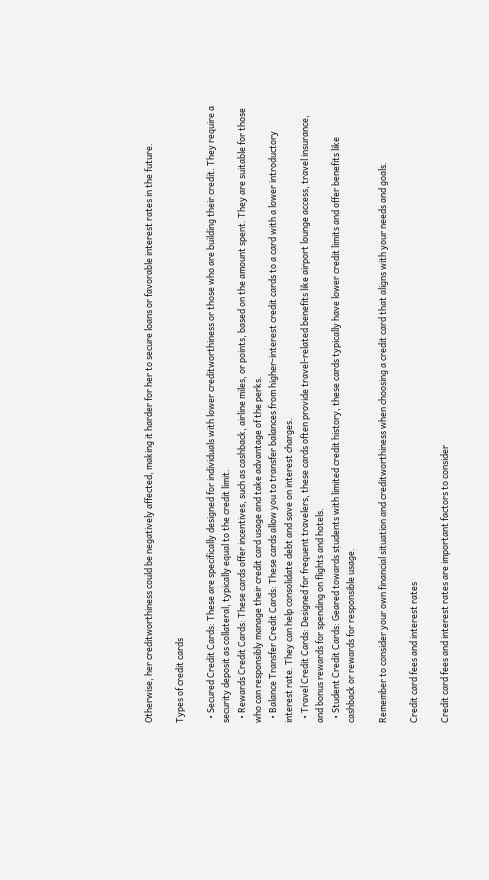Otherwise, her creditworthiness could be negatively affected, making it harder for her to secure loans or favorable interest rates in the future.

Types of credit cards

  • Secured Credit Cards: These are specifically designed for individuals with lower creditworthiness or those who are building their credit. They require a security deposit as collateral, typically equal to the credit limit.
  • Rewards Credit Cards: These cards offer incentives, such as cashback, airline miles, or points, based on the amount spent. They are suitable for those who can responsibly manage their credit card usage and take advantage of the perks.
  • Balance Transfer Credit Cards: These cards allow you to transfer balances from higher-interest credit cards to a card with a lower introductory interest rate. They can help consolidate debt and save on interest charges.
  • Travel Credit Cards: Designed for frequent travelers, these cards often provide travel-related benefits like airport lounge access, travel insurance, and bonus rewards for spending on flights and hotels.
  • Student Credit Cards: Geared towards students with limited credit history, these cards typically have lower credit limits and offer benefits like cashback or rewards for responsible usage.

Remember to consider your own financial situation and creditworthiness when choosing a credit card that aligns with your needs and goals.

Credit card fees and interest rates

Credit card fees and interest rates are important factors to consider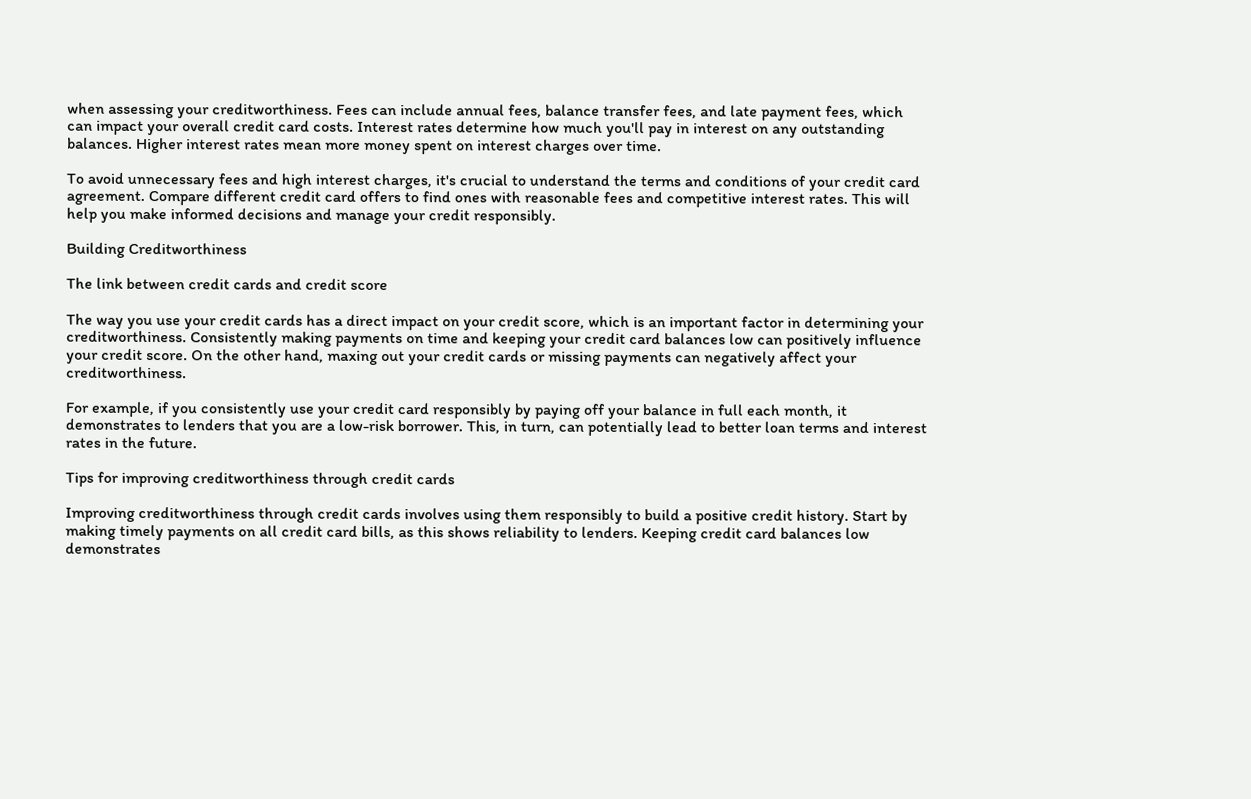when assessing your creditworthiness. Fees can include annual fees, balance transfer fees, and late payment fees, which can impact your overall credit card costs. Interest rates determine how much you'll pay in interest on any outstanding balances. Higher interest rates mean more money spent on interest charges over time.

To avoid unnecessary fees and high interest charges, it's crucial to understand the terms and conditions of your credit card agreement. Compare different credit card offers to find ones with reasonable fees and competitive interest rates. This will help you make informed decisions and manage your credit responsibly.

Building Creditworthiness

The link between credit cards and credit score

The way you use your credit cards has a direct impact on your credit score, which is an important factor in determining your creditworthiness. Consistently making payments on time and keeping your credit card balances low can positively influence your credit score. On the other hand, maxing out your credit cards or missing payments can negatively affect your creditworthiness.

For example, if you consistently use your credit card responsibly by paying off your balance in full each month, it demonstrates to lenders that you are a low-risk borrower. This, in turn, can potentially lead to better loan terms and interest rates in the future.

Tips for improving creditworthiness through credit cards

Improving creditworthiness through credit cards involves using them responsibly to build a positive credit history. Start by making timely payments on all credit card bills, as this shows reliability to lenders. Keeping credit card balances low demonstrates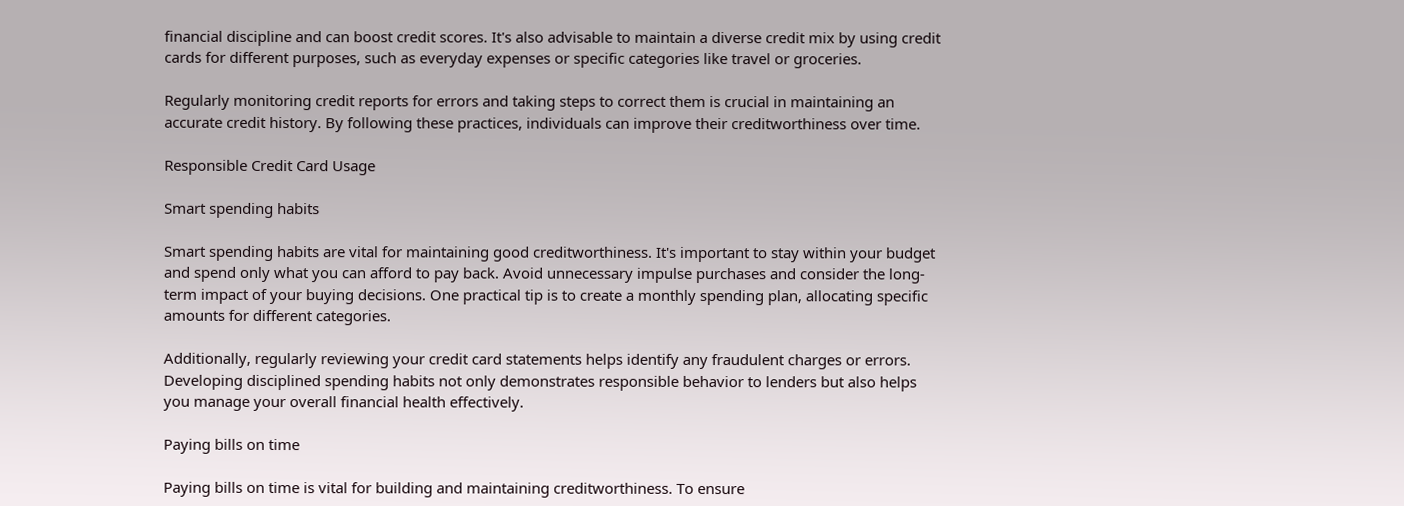financial discipline and can boost credit scores. It's also advisable to maintain a diverse credit mix by using credit cards for different purposes, such as everyday expenses or specific categories like travel or groceries.

Regularly monitoring credit reports for errors and taking steps to correct them is crucial in maintaining an accurate credit history. By following these practices, individuals can improve their creditworthiness over time.

Responsible Credit Card Usage

Smart spending habits

Smart spending habits are vital for maintaining good creditworthiness. It's important to stay within your budget and spend only what you can afford to pay back. Avoid unnecessary impulse purchases and consider the long-term impact of your buying decisions. One practical tip is to create a monthly spending plan, allocating specific amounts for different categories.

Additionally, regularly reviewing your credit card statements helps identify any fraudulent charges or errors. Developing disciplined spending habits not only demonstrates responsible behavior to lenders but also helps you manage your overall financial health effectively.

Paying bills on time

Paying bills on time is vital for building and maintaining creditworthiness. To ensure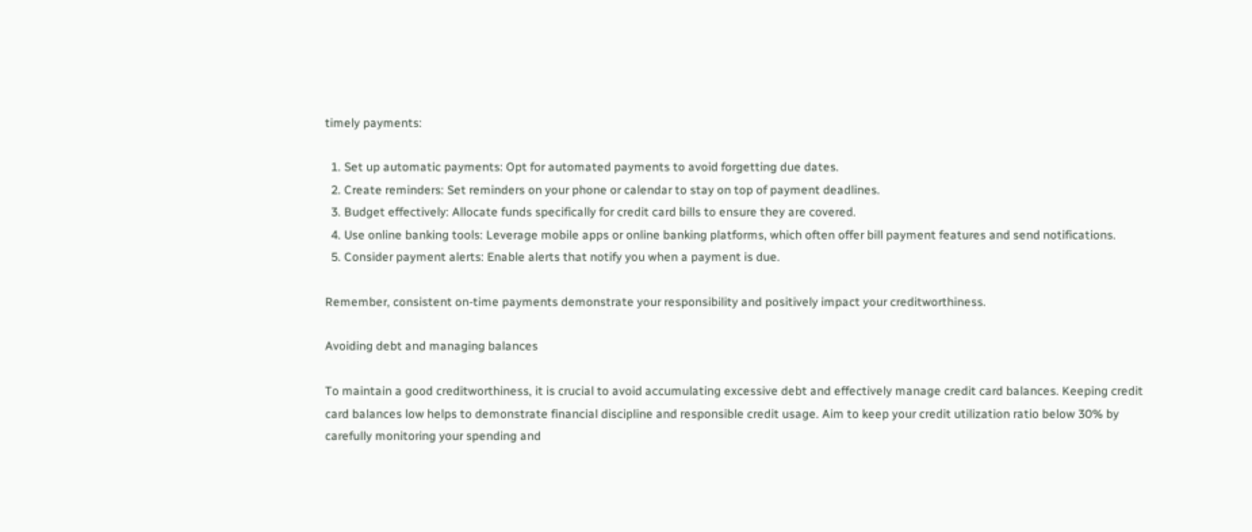timely payments:

  1. Set up automatic payments: Opt for automated payments to avoid forgetting due dates.
  2. Create reminders: Set reminders on your phone or calendar to stay on top of payment deadlines.
  3. Budget effectively: Allocate funds specifically for credit card bills to ensure they are covered.
  4. Use online banking tools: Leverage mobile apps or online banking platforms, which often offer bill payment features and send notifications.
  5. Consider payment alerts: Enable alerts that notify you when a payment is due.

Remember, consistent on-time payments demonstrate your responsibility and positively impact your creditworthiness.

Avoiding debt and managing balances

To maintain a good creditworthiness, it is crucial to avoid accumulating excessive debt and effectively manage credit card balances. Keeping credit card balances low helps to demonstrate financial discipline and responsible credit usage. Aim to keep your credit utilization ratio below 30% by carefully monitoring your spending and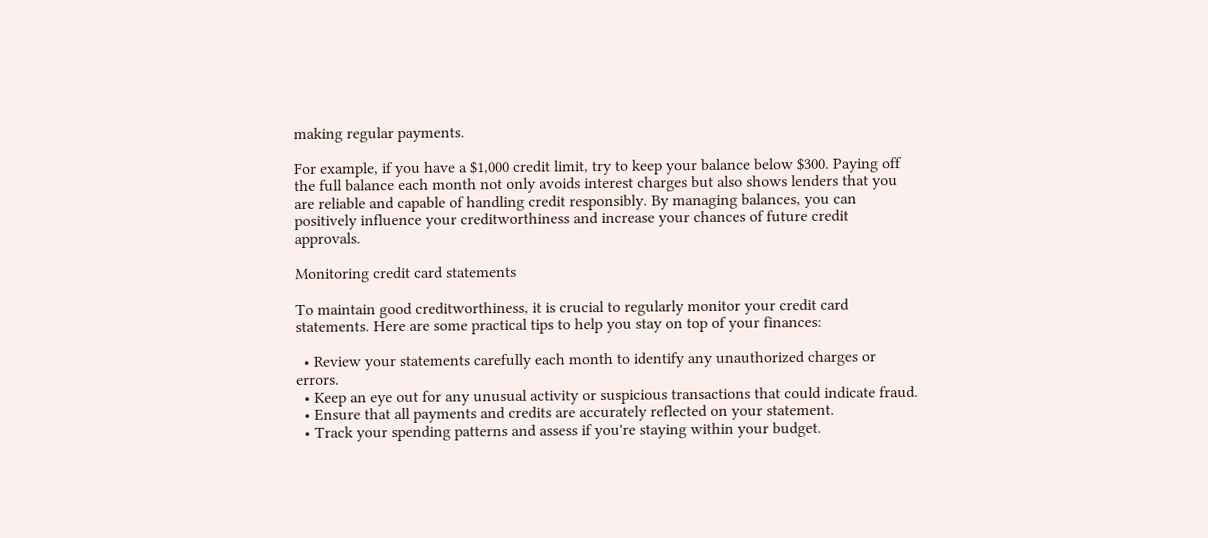making regular payments.

For example, if you have a $1,000 credit limit, try to keep your balance below $300. Paying off the full balance each month not only avoids interest charges but also shows lenders that you are reliable and capable of handling credit responsibly. By managing balances, you can positively influence your creditworthiness and increase your chances of future credit approvals.

Monitoring credit card statements

To maintain good creditworthiness, it is crucial to regularly monitor your credit card statements. Here are some practical tips to help you stay on top of your finances:

  • Review your statements carefully each month to identify any unauthorized charges or errors.
  • Keep an eye out for any unusual activity or suspicious transactions that could indicate fraud.
  • Ensure that all payments and credits are accurately reflected on your statement.
  • Track your spending patterns and assess if you're staying within your budget.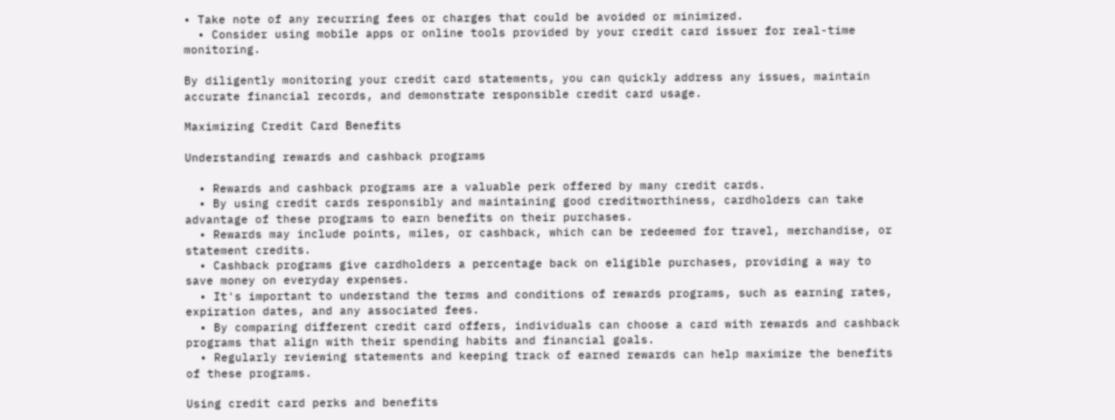• Take note of any recurring fees or charges that could be avoided or minimized.
  • Consider using mobile apps or online tools provided by your credit card issuer for real-time monitoring.

By diligently monitoring your credit card statements, you can quickly address any issues, maintain accurate financial records, and demonstrate responsible credit card usage.

Maximizing Credit Card Benefits

Understanding rewards and cashback programs

  • Rewards and cashback programs are a valuable perk offered by many credit cards.
  • By using credit cards responsibly and maintaining good creditworthiness, cardholders can take advantage of these programs to earn benefits on their purchases.
  • Rewards may include points, miles, or cashback, which can be redeemed for travel, merchandise, or statement credits.
  • Cashback programs give cardholders a percentage back on eligible purchases, providing a way to save money on everyday expenses.
  • It's important to understand the terms and conditions of rewards programs, such as earning rates, expiration dates, and any associated fees.
  • By comparing different credit card offers, individuals can choose a card with rewards and cashback programs that align with their spending habits and financial goals.
  • Regularly reviewing statements and keeping track of earned rewards can help maximize the benefits of these programs.

Using credit card perks and benefits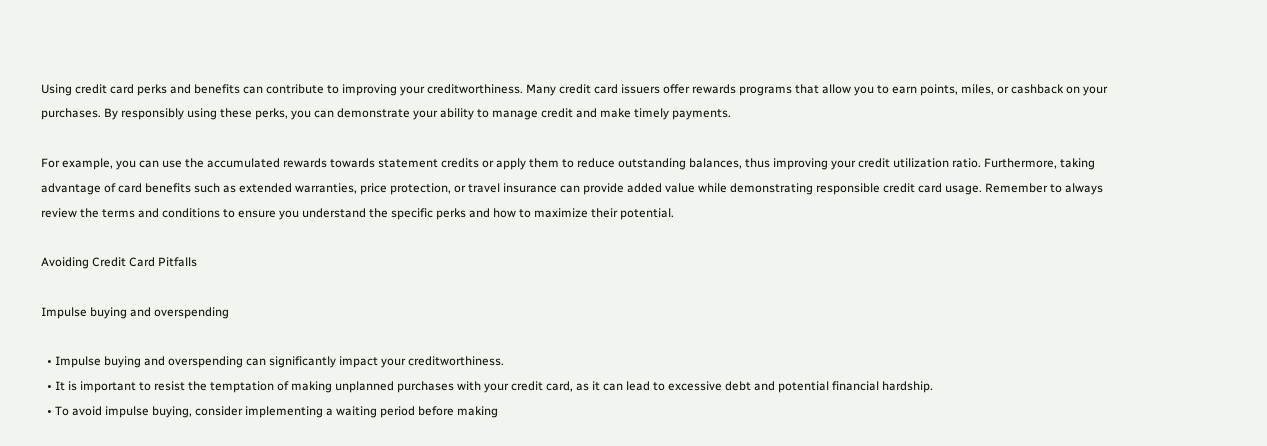Using credit card perks and benefits can contribute to improving your creditworthiness. Many credit card issuers offer rewards programs that allow you to earn points, miles, or cashback on your purchases. By responsibly using these perks, you can demonstrate your ability to manage credit and make timely payments.

For example, you can use the accumulated rewards towards statement credits or apply them to reduce outstanding balances, thus improving your credit utilization ratio. Furthermore, taking advantage of card benefits such as extended warranties, price protection, or travel insurance can provide added value while demonstrating responsible credit card usage. Remember to always review the terms and conditions to ensure you understand the specific perks and how to maximize their potential.

Avoiding Credit Card Pitfalls

Impulse buying and overspending

  • Impulse buying and overspending can significantly impact your creditworthiness.
  • It is important to resist the temptation of making unplanned purchases with your credit card, as it can lead to excessive debt and potential financial hardship.
  • To avoid impulse buying, consider implementing a waiting period before making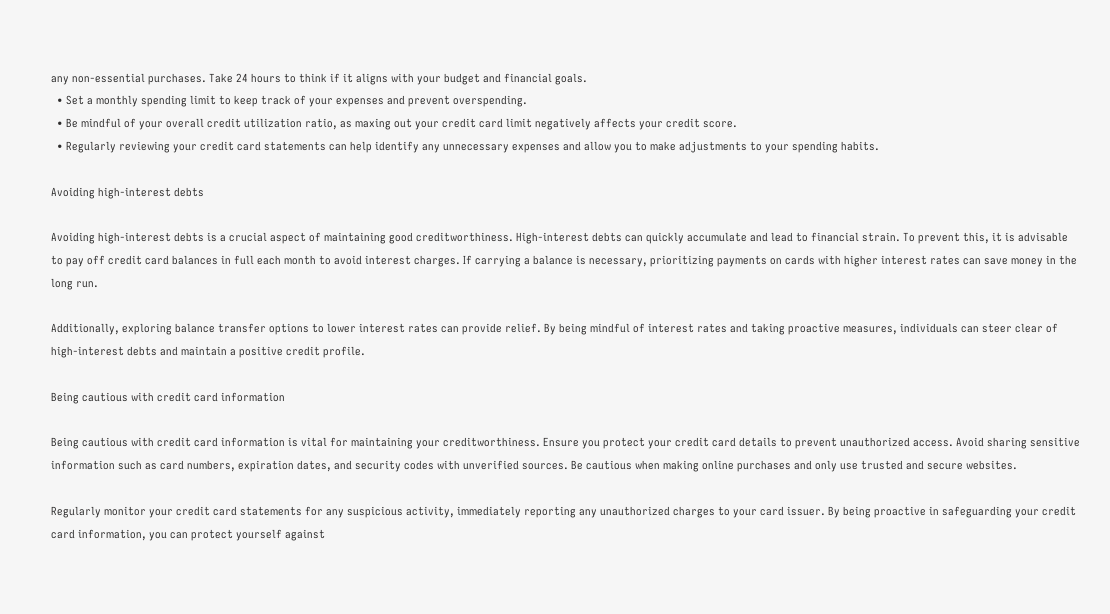any non-essential purchases. Take 24 hours to think if it aligns with your budget and financial goals.
  • Set a monthly spending limit to keep track of your expenses and prevent overspending.
  • Be mindful of your overall credit utilization ratio, as maxing out your credit card limit negatively affects your credit score.
  • Regularly reviewing your credit card statements can help identify any unnecessary expenses and allow you to make adjustments to your spending habits.

Avoiding high-interest debts

Avoiding high-interest debts is a crucial aspect of maintaining good creditworthiness. High-interest debts can quickly accumulate and lead to financial strain. To prevent this, it is advisable to pay off credit card balances in full each month to avoid interest charges. If carrying a balance is necessary, prioritizing payments on cards with higher interest rates can save money in the long run.

Additionally, exploring balance transfer options to lower interest rates can provide relief. By being mindful of interest rates and taking proactive measures, individuals can steer clear of high-interest debts and maintain a positive credit profile.

Being cautious with credit card information

Being cautious with credit card information is vital for maintaining your creditworthiness. Ensure you protect your credit card details to prevent unauthorized access. Avoid sharing sensitive information such as card numbers, expiration dates, and security codes with unverified sources. Be cautious when making online purchases and only use trusted and secure websites.

Regularly monitor your credit card statements for any suspicious activity, immediately reporting any unauthorized charges to your card issuer. By being proactive in safeguarding your credit card information, you can protect yourself against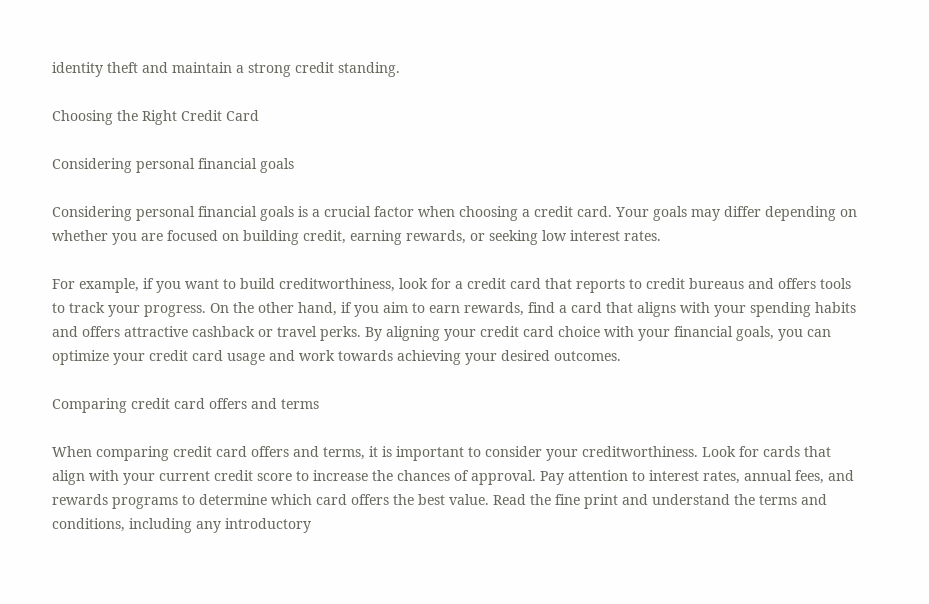identity theft and maintain a strong credit standing.

Choosing the Right Credit Card

Considering personal financial goals

Considering personal financial goals is a crucial factor when choosing a credit card. Your goals may differ depending on whether you are focused on building credit, earning rewards, or seeking low interest rates.

For example, if you want to build creditworthiness, look for a credit card that reports to credit bureaus and offers tools to track your progress. On the other hand, if you aim to earn rewards, find a card that aligns with your spending habits and offers attractive cashback or travel perks. By aligning your credit card choice with your financial goals, you can optimize your credit card usage and work towards achieving your desired outcomes.

Comparing credit card offers and terms

When comparing credit card offers and terms, it is important to consider your creditworthiness. Look for cards that align with your current credit score to increase the chances of approval. Pay attention to interest rates, annual fees, and rewards programs to determine which card offers the best value. Read the fine print and understand the terms and conditions, including any introductory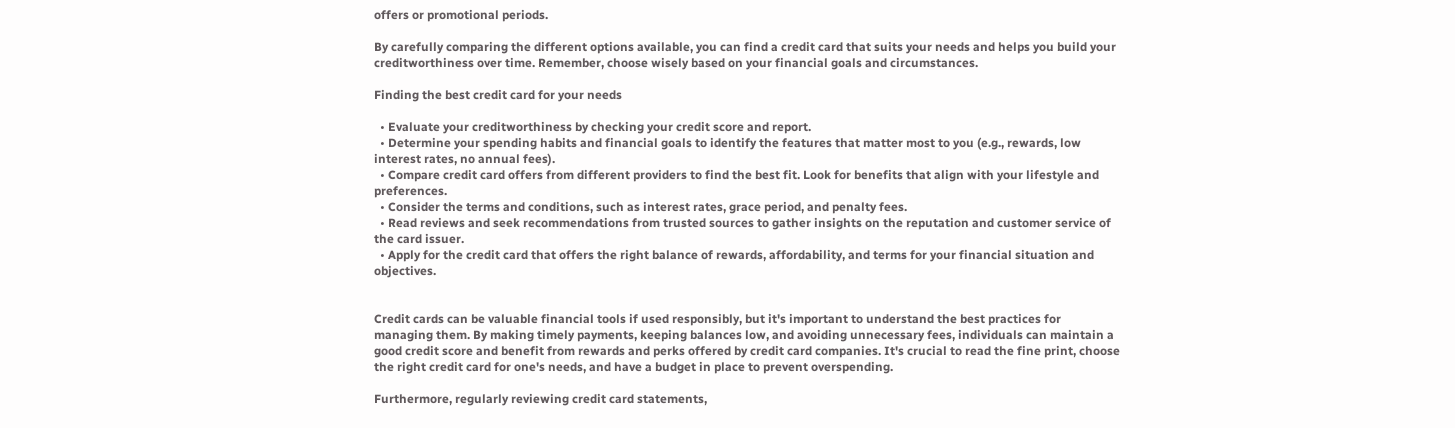offers or promotional periods.

By carefully comparing the different options available, you can find a credit card that suits your needs and helps you build your creditworthiness over time. Remember, choose wisely based on your financial goals and circumstances.

Finding the best credit card for your needs

  • Evaluate your creditworthiness by checking your credit score and report.
  • Determine your spending habits and financial goals to identify the features that matter most to you (e.g., rewards, low interest rates, no annual fees).
  • Compare credit card offers from different providers to find the best fit. Look for benefits that align with your lifestyle and preferences.
  • Consider the terms and conditions, such as interest rates, grace period, and penalty fees.
  • Read reviews and seek recommendations from trusted sources to gather insights on the reputation and customer service of the card issuer.
  • Apply for the credit card that offers the right balance of rewards, affordability, and terms for your financial situation and objectives.


Credit cards can be valuable financial tools if used responsibly, but it's important to understand the best practices for managing them. By making timely payments, keeping balances low, and avoiding unnecessary fees, individuals can maintain a good credit score and benefit from rewards and perks offered by credit card companies. It's crucial to read the fine print, choose the right credit card for one's needs, and have a budget in place to prevent overspending.

Furthermore, regularly reviewing credit card statements,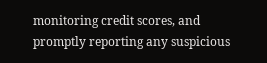monitoring credit scores, and promptly reporting any suspicious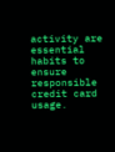activity are essential habits to ensure responsible credit card usage.